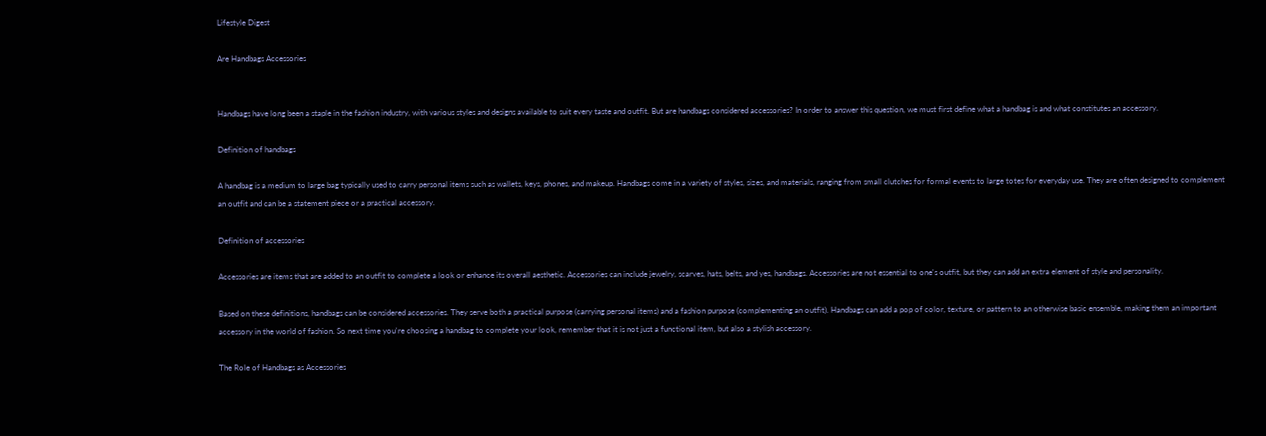Lifestyle Digest

Are Handbags Accessories


Handbags have long been a staple in the fashion industry, with various styles and designs available to suit every taste and outfit. But are handbags considered accessories? In order to answer this question, we must first define what a handbag is and what constitutes an accessory.

Definition of handbags

A handbag is a medium to large bag typically used to carry personal items such as wallets, keys, phones, and makeup. Handbags come in a variety of styles, sizes, and materials, ranging from small clutches for formal events to large totes for everyday use. They are often designed to complement an outfit and can be a statement piece or a practical accessory.

Definition of accessories

Accessories are items that are added to an outfit to complete a look or enhance its overall aesthetic. Accessories can include jewelry, scarves, hats, belts, and yes, handbags. Accessories are not essential to one's outfit, but they can add an extra element of style and personality.

Based on these definitions, handbags can be considered accessories. They serve both a practical purpose (carrying personal items) and a fashion purpose (complementing an outfit). Handbags can add a pop of color, texture, or pattern to an otherwise basic ensemble, making them an important accessory in the world of fashion. So next time you're choosing a handbag to complete your look, remember that it is not just a functional item, but also a stylish accessory.

The Role of Handbags as Accessories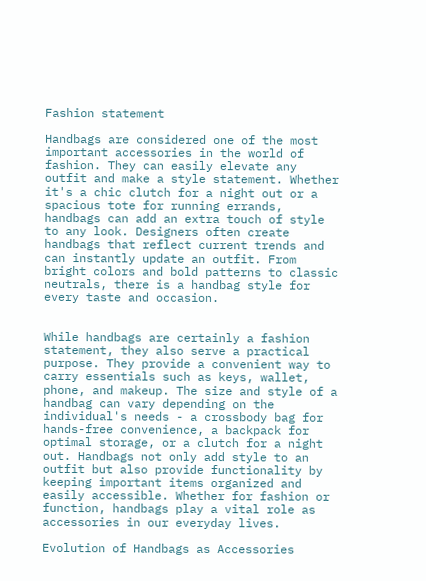Fashion statement

Handbags are considered one of the most important accessories in the world of fashion. They can easily elevate any outfit and make a style statement. Whether it's a chic clutch for a night out or a spacious tote for running errands, handbags can add an extra touch of style to any look. Designers often create handbags that reflect current trends and can instantly update an outfit. From bright colors and bold patterns to classic neutrals, there is a handbag style for every taste and occasion.


While handbags are certainly a fashion statement, they also serve a practical purpose. They provide a convenient way to carry essentials such as keys, wallet, phone, and makeup. The size and style of a handbag can vary depending on the individual's needs - a crossbody bag for hands-free convenience, a backpack for optimal storage, or a clutch for a night out. Handbags not only add style to an outfit but also provide functionality by keeping important items organized and easily accessible. Whether for fashion or function, handbags play a vital role as accessories in our everyday lives.

Evolution of Handbags as Accessories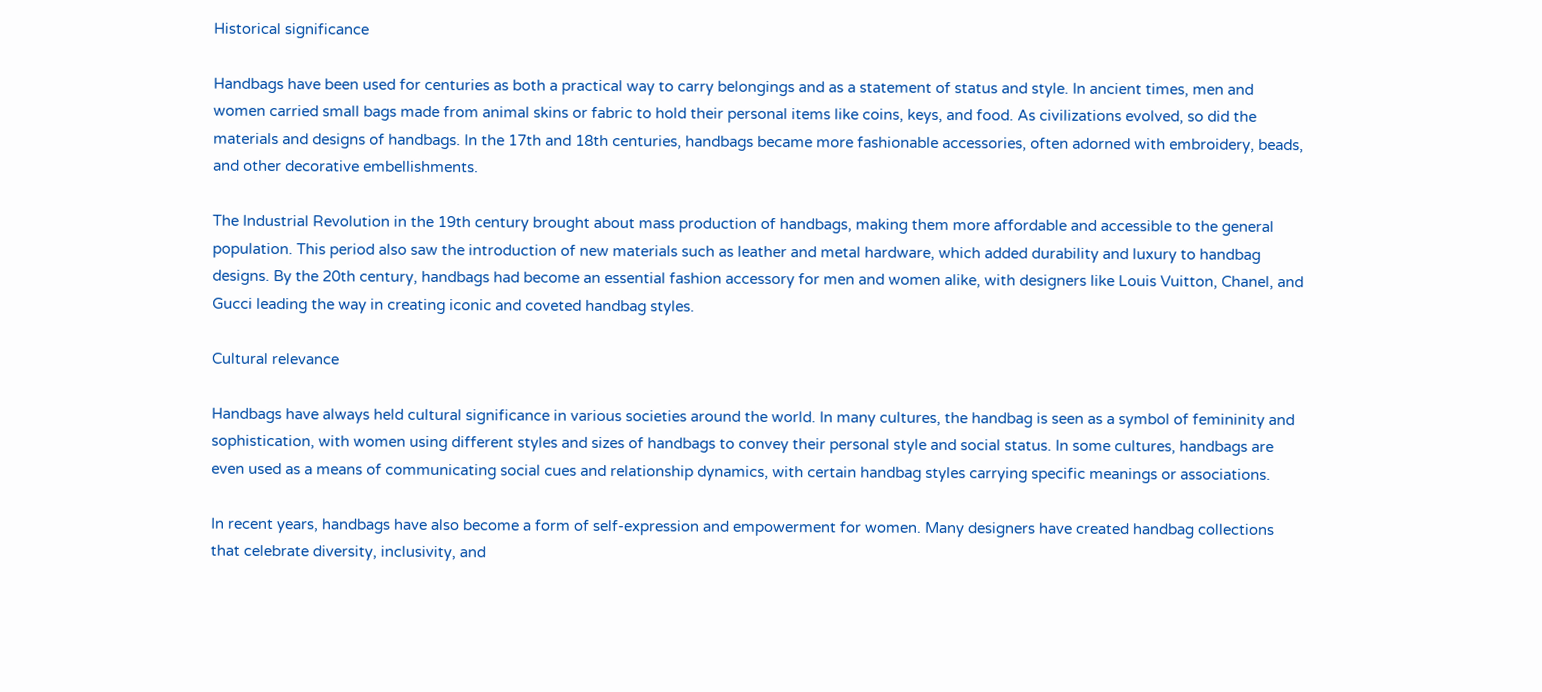Historical significance

Handbags have been used for centuries as both a practical way to carry belongings and as a statement of status and style. In ancient times, men and women carried small bags made from animal skins or fabric to hold their personal items like coins, keys, and food. As civilizations evolved, so did the materials and designs of handbags. In the 17th and 18th centuries, handbags became more fashionable accessories, often adorned with embroidery, beads, and other decorative embellishments.

The Industrial Revolution in the 19th century brought about mass production of handbags, making them more affordable and accessible to the general population. This period also saw the introduction of new materials such as leather and metal hardware, which added durability and luxury to handbag designs. By the 20th century, handbags had become an essential fashion accessory for men and women alike, with designers like Louis Vuitton, Chanel, and Gucci leading the way in creating iconic and coveted handbag styles.

Cultural relevance

Handbags have always held cultural significance in various societies around the world. In many cultures, the handbag is seen as a symbol of femininity and sophistication, with women using different styles and sizes of handbags to convey their personal style and social status. In some cultures, handbags are even used as a means of communicating social cues and relationship dynamics, with certain handbag styles carrying specific meanings or associations.

In recent years, handbags have also become a form of self-expression and empowerment for women. Many designers have created handbag collections that celebrate diversity, inclusivity, and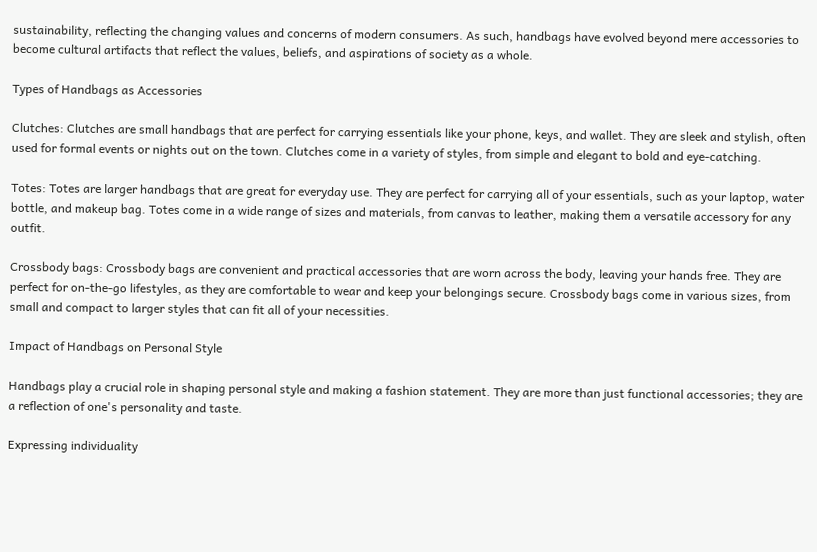sustainability, reflecting the changing values and concerns of modern consumers. As such, handbags have evolved beyond mere accessories to become cultural artifacts that reflect the values, beliefs, and aspirations of society as a whole.

Types of Handbags as Accessories

Clutches: Clutches are small handbags that are perfect for carrying essentials like your phone, keys, and wallet. They are sleek and stylish, often used for formal events or nights out on the town. Clutches come in a variety of styles, from simple and elegant to bold and eye-catching.

Totes: Totes are larger handbags that are great for everyday use. They are perfect for carrying all of your essentials, such as your laptop, water bottle, and makeup bag. Totes come in a wide range of sizes and materials, from canvas to leather, making them a versatile accessory for any outfit.

Crossbody bags: Crossbody bags are convenient and practical accessories that are worn across the body, leaving your hands free. They are perfect for on-the-go lifestyles, as they are comfortable to wear and keep your belongings secure. Crossbody bags come in various sizes, from small and compact to larger styles that can fit all of your necessities.

Impact of Handbags on Personal Style

Handbags play a crucial role in shaping personal style and making a fashion statement. They are more than just functional accessories; they are a reflection of one's personality and taste.

Expressing individuality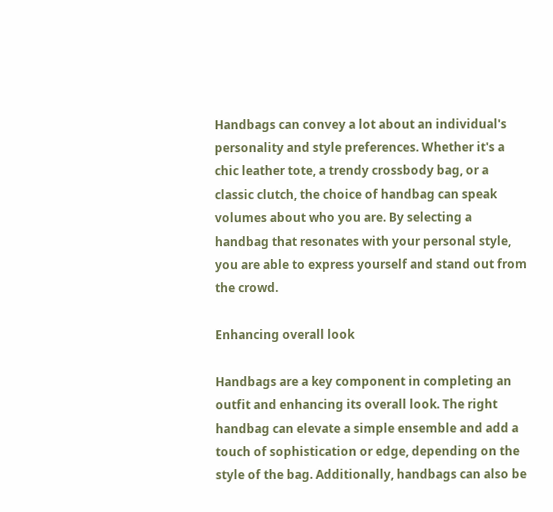Handbags can convey a lot about an individual's personality and style preferences. Whether it's a chic leather tote, a trendy crossbody bag, or a classic clutch, the choice of handbag can speak volumes about who you are. By selecting a handbag that resonates with your personal style, you are able to express yourself and stand out from the crowd.

Enhancing overall look

Handbags are a key component in completing an outfit and enhancing its overall look. The right handbag can elevate a simple ensemble and add a touch of sophistication or edge, depending on the style of the bag. Additionally, handbags can also be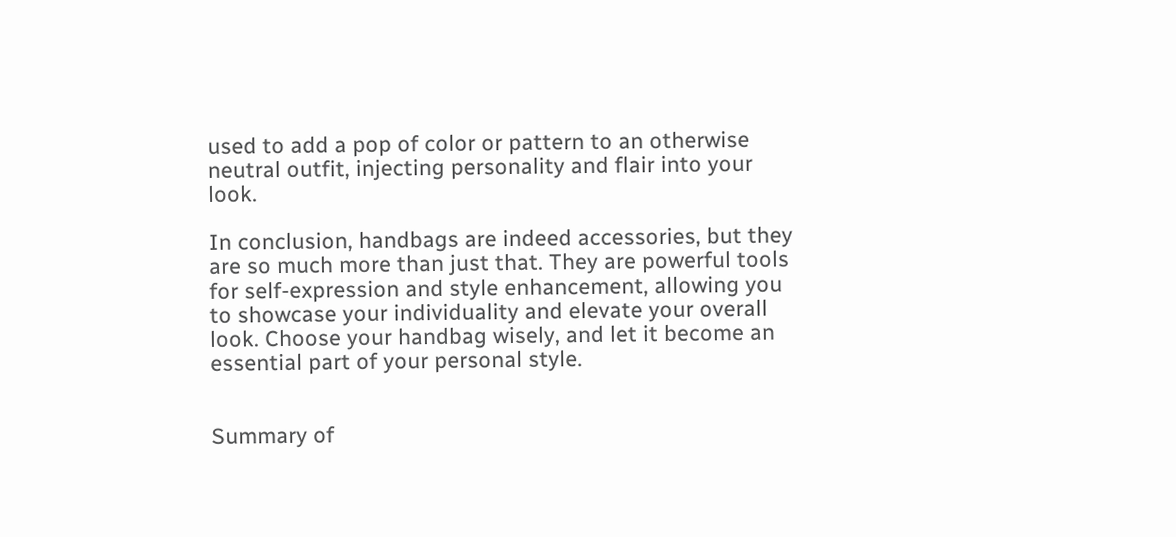used to add a pop of color or pattern to an otherwise neutral outfit, injecting personality and flair into your look.

In conclusion, handbags are indeed accessories, but they are so much more than just that. They are powerful tools for self-expression and style enhancement, allowing you to showcase your individuality and elevate your overall look. Choose your handbag wisely, and let it become an essential part of your personal style.


Summary of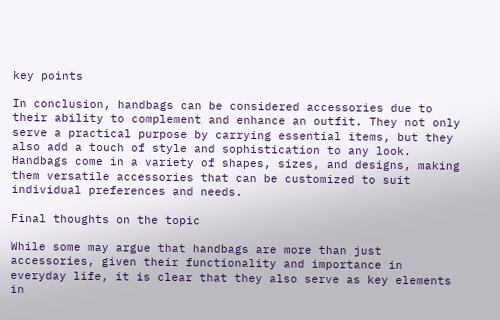key points

In conclusion, handbags can be considered accessories due to their ability to complement and enhance an outfit. They not only serve a practical purpose by carrying essential items, but they also add a touch of style and sophistication to any look. Handbags come in a variety of shapes, sizes, and designs, making them versatile accessories that can be customized to suit individual preferences and needs.

Final thoughts on the topic

While some may argue that handbags are more than just accessories, given their functionality and importance in everyday life, it is clear that they also serve as key elements in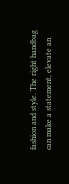fashion and style. The right handbag can make a statement, elevate an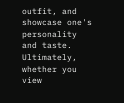outfit, and showcase one's personality and taste. Ultimately, whether you view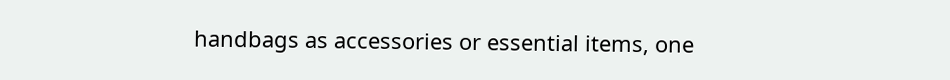handbags as accessories or essential items, one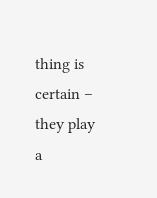thing is certain – they play a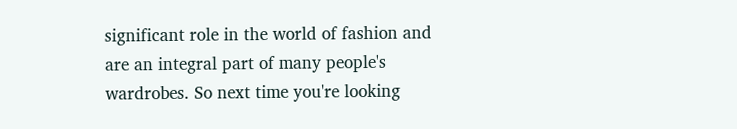significant role in the world of fashion and are an integral part of many people's wardrobes. So next time you're looking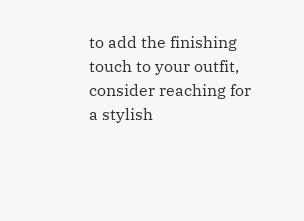to add the finishing touch to your outfit, consider reaching for a stylish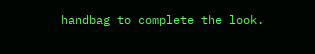handbag to complete the look.